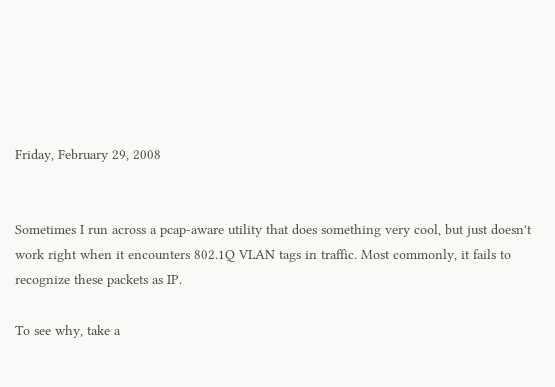Friday, February 29, 2008


Sometimes I run across a pcap-aware utility that does something very cool, but just doesn't work right when it encounters 802.1Q VLAN tags in traffic. Most commonly, it fails to recognize these packets as IP.

To see why, take a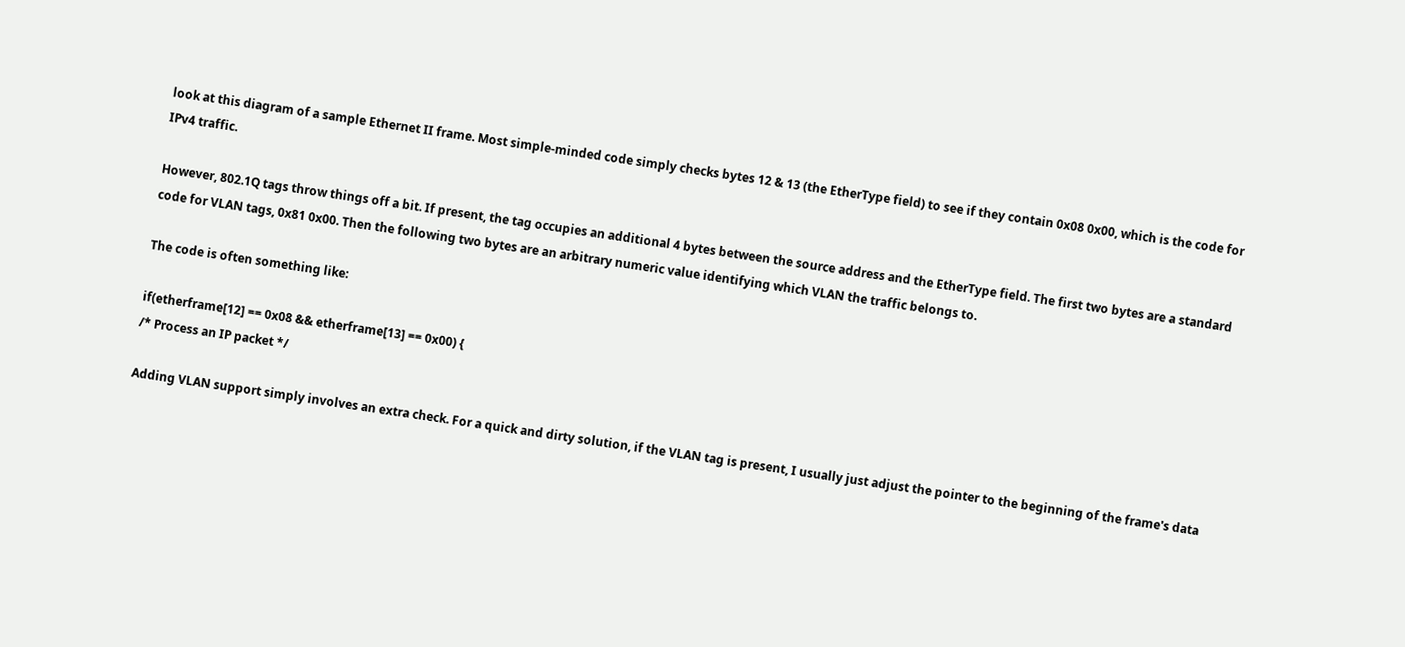look at this diagram of a sample Ethernet II frame. Most simple-minded code simply checks bytes 12 & 13 (the EtherType field) to see if they contain 0x08 0x00, which is the code for IPv4 traffic.

However, 802.1Q tags throw things off a bit. If present, the tag occupies an additional 4 bytes between the source address and the EtherType field. The first two bytes are a standard code for VLAN tags, 0x81 0x00. Then the following two bytes are an arbitrary numeric value identifying which VLAN the traffic belongs to.

The code is often something like:

if(etherframe[12] == 0x08 && etherframe[13] == 0x00) {
/* Process an IP packet */

Adding VLAN support simply involves an extra check. For a quick and dirty solution, if the VLAN tag is present, I usually just adjust the pointer to the beginning of the frame's data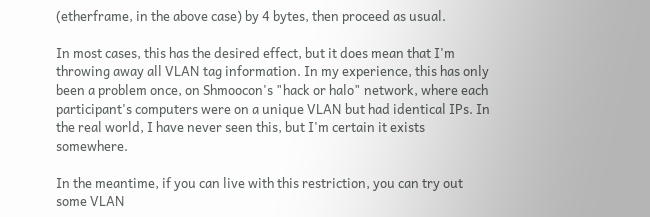(etherframe, in the above case) by 4 bytes, then proceed as usual.

In most cases, this has the desired effect, but it does mean that I'm throwing away all VLAN tag information. In my experience, this has only been a problem once, on Shmoocon's "hack or halo" network, where each participant's computers were on a unique VLAN but had identical IPs. In the real world, I have never seen this, but I'm certain it exists somewhere.

In the meantime, if you can live with this restriction, you can try out some VLAN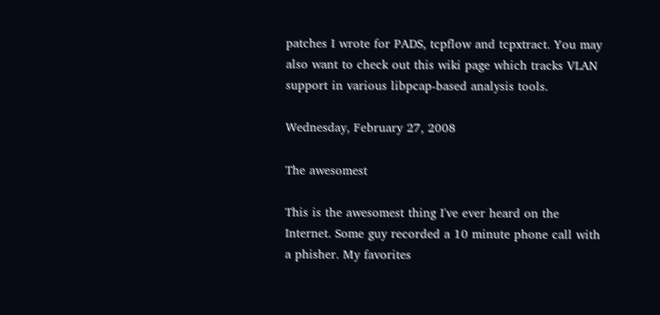patches I wrote for PADS, tcpflow and tcpxtract. You may also want to check out this wiki page which tracks VLAN support in various libpcap-based analysis tools.

Wednesday, February 27, 2008

The awesomest

This is the awesomest thing I've ever heard on the Internet. Some guy recorded a 10 minute phone call with a phisher. My favorites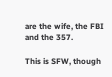are the wife, the FBI and the 357.

This is SFW, though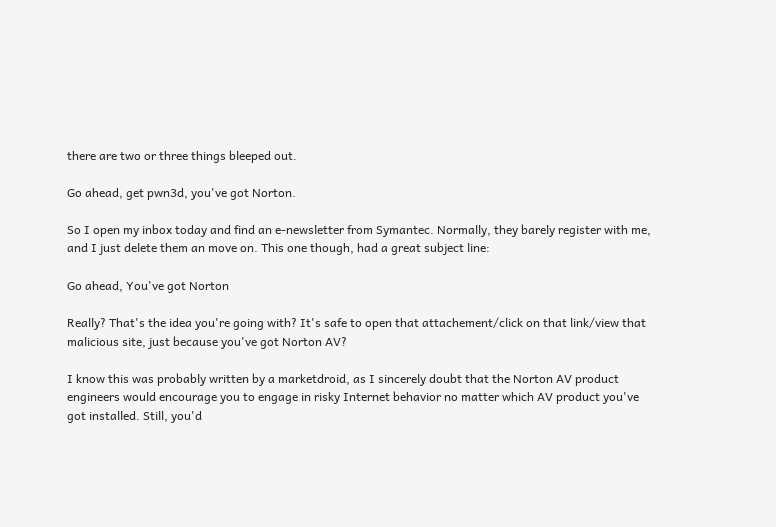there are two or three things bleeped out.

Go ahead, get pwn3d, you've got Norton.

So I open my inbox today and find an e-newsletter from Symantec. Normally, they barely register with me, and I just delete them an move on. This one though, had a great subject line:

Go ahead, You've got Norton

Really? That's the idea you're going with? It's safe to open that attachement/click on that link/view that malicious site, just because you've got Norton AV?

I know this was probably written by a marketdroid, as I sincerely doubt that the Norton AV product engineers would encourage you to engage in risky Internet behavior no matter which AV product you've got installed. Still, you'd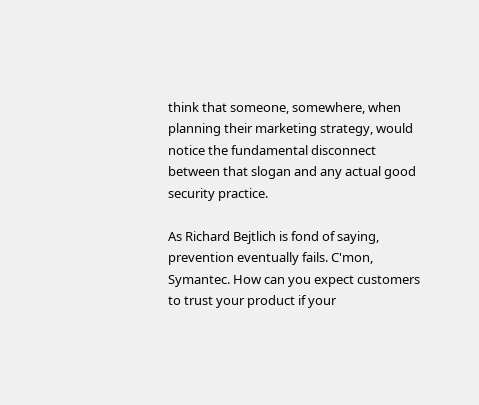think that someone, somewhere, when planning their marketing strategy, would notice the fundamental disconnect between that slogan and any actual good security practice.

As Richard Bejtlich is fond of saying, prevention eventually fails. C'mon, Symantec. How can you expect customers to trust your product if your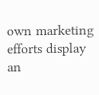own marketing efforts display an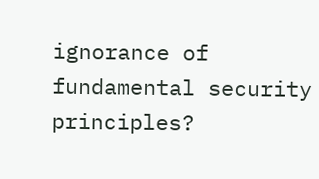ignorance of fundamental security principles?